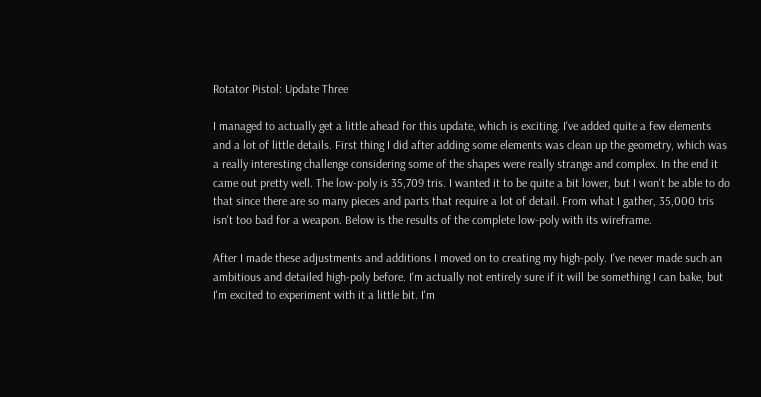Rotator Pistol: Update Three

I managed to actually get a little ahead for this update, which is exciting. I've added quite a few elements and a lot of little details. First thing I did after adding some elements was clean up the geometry, which was a really interesting challenge considering some of the shapes were really strange and complex. In the end it came out pretty well. The low-poly is 35,709 tris. I wanted it to be quite a bit lower, but I won't be able to do that since there are so many pieces and parts that require a lot of detail. From what I gather, 35,000 tris isn't too bad for a weapon. Below is the results of the complete low-poly with its wireframe.

After I made these adjustments and additions I moved on to creating my high-poly. I've never made such an ambitious and detailed high-poly before. I'm actually not entirely sure if it will be something I can bake, but I'm excited to experiment with it a little bit. I'm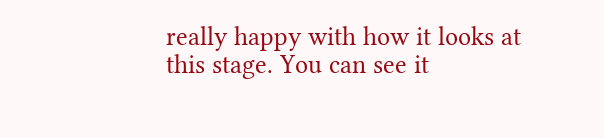really happy with how it looks at this stage. You can see it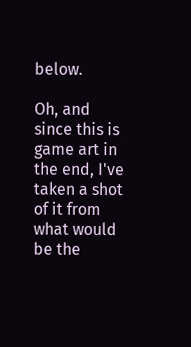below.

Oh, and since this is game art in the end, I've taken a shot of it from what would be the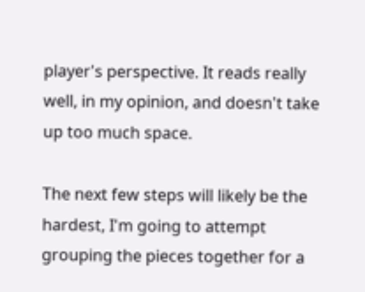player's perspective. It reads really well, in my opinion, and doesn't take up too much space.

The next few steps will likely be the hardest, I'm going to attempt grouping the pieces together for a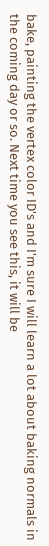bake, painting the vertex color ID's and I'm sure I will learn a lot about baking normals in the coming day or so. Next time you see this, it will be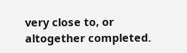very close to, or altogether completed.